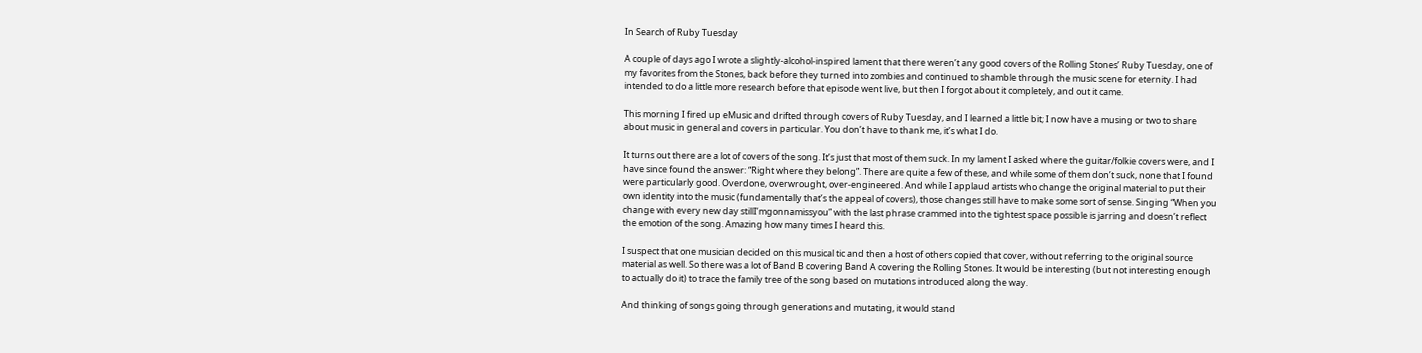In Search of Ruby Tuesday

A couple of days ago I wrote a slightly-alcohol-inspired lament that there weren’t any good covers of the Rolling Stones’ Ruby Tuesday, one of my favorites from the Stones, back before they turned into zombies and continued to shamble through the music scene for eternity. I had intended to do a little more research before that episode went live, but then I forgot about it completely, and out it came.

This morning I fired up eMusic and drifted through covers of Ruby Tuesday, and I learned a little bit; I now have a musing or two to share about music in general and covers in particular. You don’t have to thank me, it’s what I do.

It turns out there are a lot of covers of the song. It’s just that most of them suck. In my lament I asked where the guitar/folkie covers were, and I have since found the answer: “Right where they belong”. There are quite a few of these, and while some of them don’t suck, none that I found were particularly good. Overdone, overwrought, over-engineered. And while I applaud artists who change the original material to put their own identity into the music (fundamentally that’s the appeal of covers), those changes still have to make some sort of sense. Singing “When you change with every new day stillI’mgonnamissyou” with the last phrase crammed into the tightest space possible is jarring and doesn’t reflect the emotion of the song. Amazing how many times I heard this.

I suspect that one musician decided on this musical tic and then a host of others copied that cover, without referring to the original source material as well. So there was a lot of Band B covering Band A covering the Rolling Stones. It would be interesting (but not interesting enough to actually do it) to trace the family tree of the song based on mutations introduced along the way.

And thinking of songs going through generations and mutating, it would stand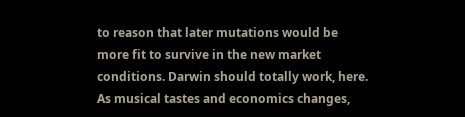to reason that later mutations would be more fit to survive in the new market conditions. Darwin should totally work, here. As musical tastes and economics changes,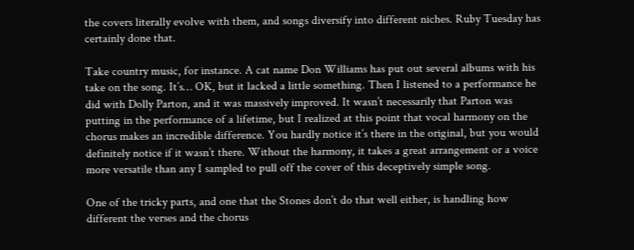the covers literally evolve with them, and songs diversify into different niches. Ruby Tuesday has certainly done that.

Take country music, for instance. A cat name Don Williams has put out several albums with his take on the song. It’s… OK, but it lacked a little something. Then I listened to a performance he did with Dolly Parton, and it was massively improved. It wasn’t necessarily that Parton was putting in the performance of a lifetime, but I realized at this point that vocal harmony on the chorus makes an incredible difference. You hardly notice it’s there in the original, but you would definitely notice if it wasn’t there. Without the harmony, it takes a great arrangement or a voice more versatile than any I sampled to pull off the cover of this deceptively simple song.

One of the tricky parts, and one that the Stones don’t do that well either, is handling how different the verses and the chorus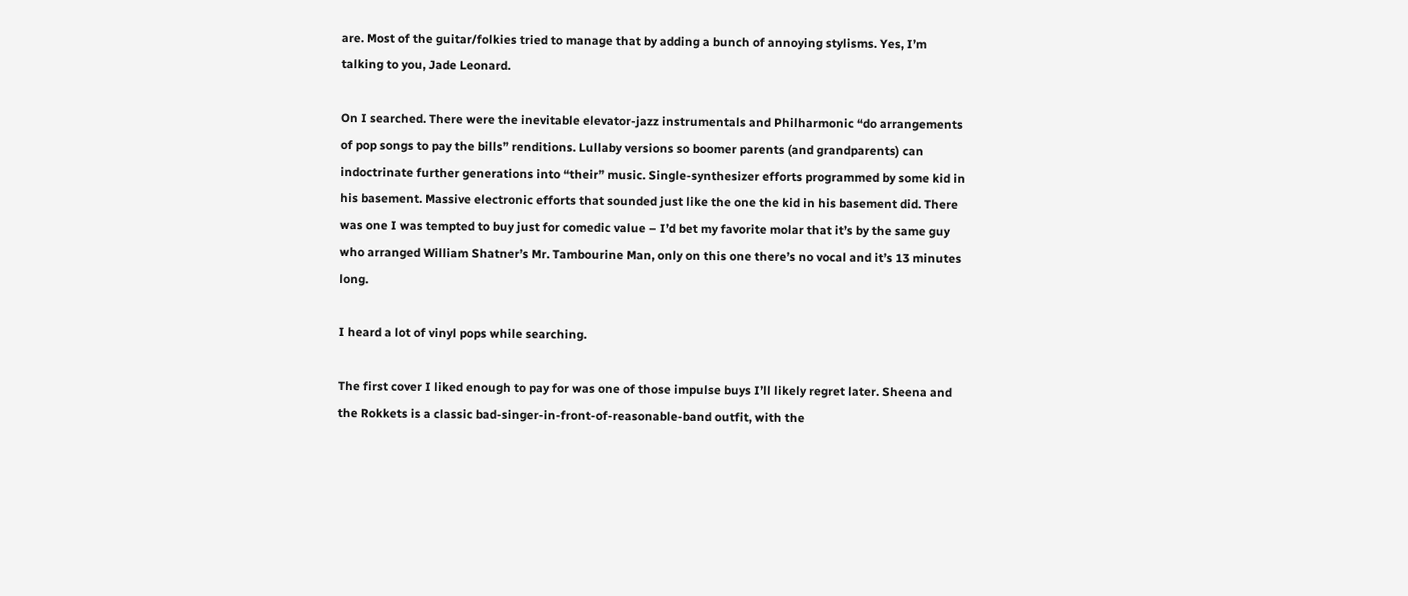are. Most of the guitar/folkies tried to manage that by adding a bunch of annoying stylisms. Yes, I’m talking to you, Jade Leonard.

On I searched. There were the inevitable elevator-jazz instrumentals and Philharmonic “do arrangements of pop songs to pay the bills” renditions. Lullaby versions so boomer parents (and grandparents) can indoctrinate further generations into “their” music. Single-synthesizer efforts programmed by some kid in his basement. Massive electronic efforts that sounded just like the one the kid in his basement did. There was one I was tempted to buy just for comedic value – I’d bet my favorite molar that it’s by the same guy who arranged William Shatner’s Mr. Tambourine Man, only on this one there’s no vocal and it’s 13 minutes long.

I heard a lot of vinyl pops while searching.

The first cover I liked enough to pay for was one of those impulse buys I’ll likely regret later. Sheena and the Rokkets is a classic bad-singer-in-front-of-reasonable-band outfit, with the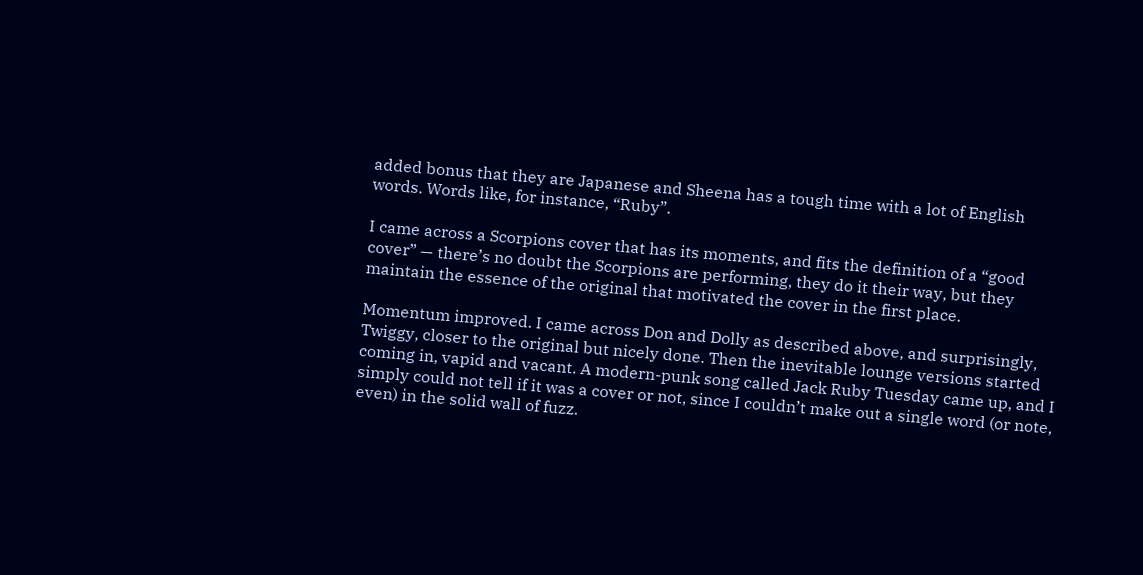added bonus that they are Japanese and Sheena has a tough time with a lot of English words. Words like, for instance, “Ruby”.

I came across a Scorpions cover that has its moments, and fits the definition of a “good cover” — there’s no doubt the Scorpions are performing, they do it their way, but they maintain the essence of the original that motivated the cover in the first place.

Momentum improved. I came across Don and Dolly as described above, and surprisingly, Twiggy, closer to the original but nicely done. Then the inevitable lounge versions started coming in, vapid and vacant. A modern-punk song called Jack Ruby Tuesday came up, and I simply could not tell if it was a cover or not, since I couldn’t make out a single word (or note, even) in the solid wall of fuzz.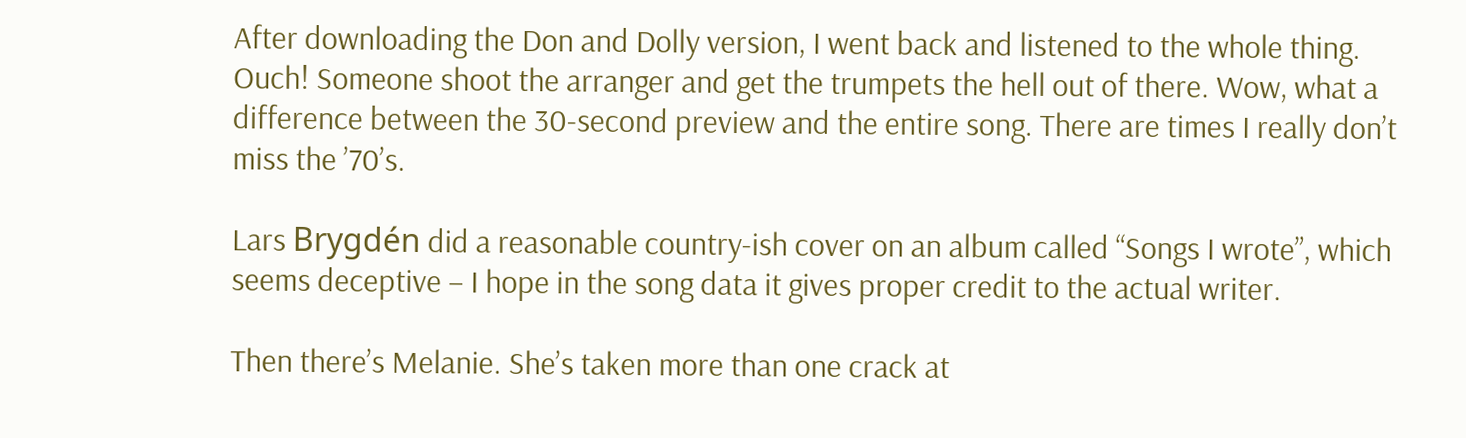After downloading the Don and Dolly version, I went back and listened to the whole thing. Ouch! Someone shoot the arranger and get the trumpets the hell out of there. Wow, what a difference between the 30-second preview and the entire song. There are times I really don’t miss the ’70’s.

Lars Brygdén did a reasonable country-ish cover on an album called “Songs I wrote”, which seems deceptive – I hope in the song data it gives proper credit to the actual writer.

Then there’s Melanie. She’s taken more than one crack at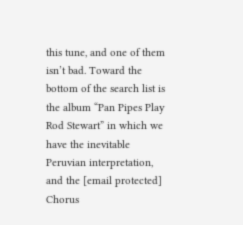this tune, and one of them isn’t bad. Toward the bottom of the search list is the album “Pan Pipes Play Rod Stewart” in which we have the inevitable Peruvian interpretation, and the [email protected] Chorus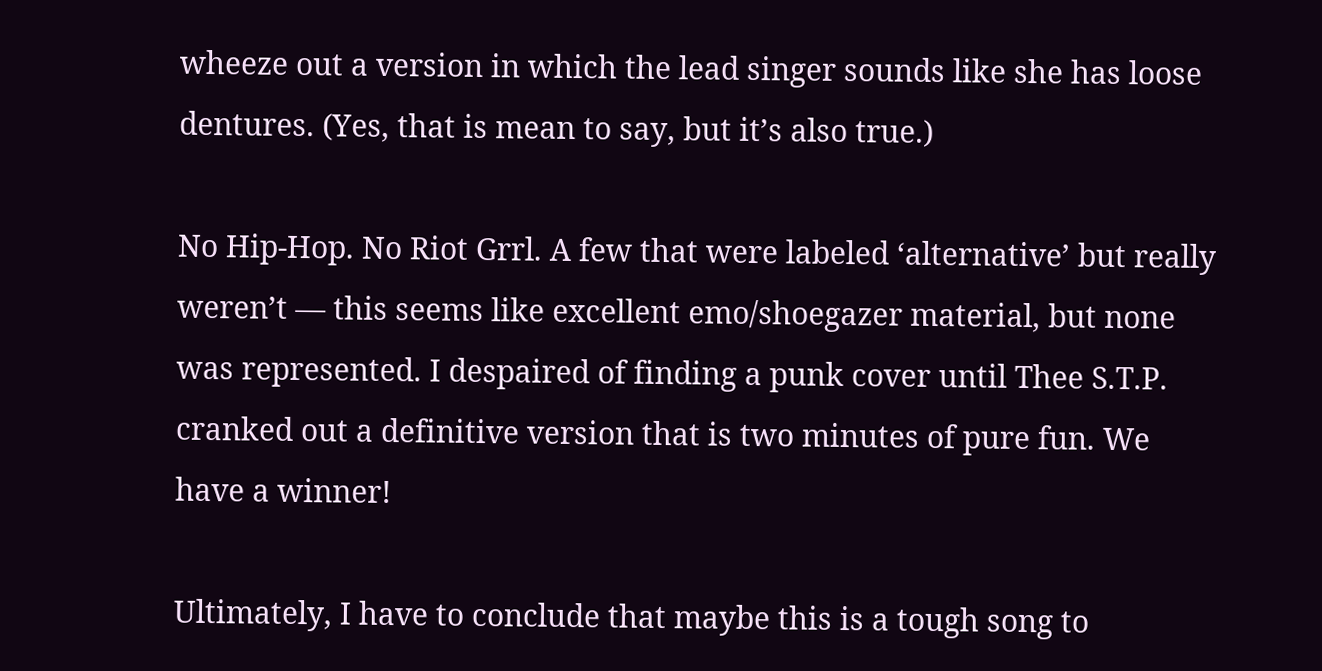wheeze out a version in which the lead singer sounds like she has loose dentures. (Yes, that is mean to say, but it’s also true.)

No Hip-Hop. No Riot Grrl. A few that were labeled ‘alternative’ but really weren’t — this seems like excellent emo/shoegazer material, but none was represented. I despaired of finding a punk cover until Thee S.T.P. cranked out a definitive version that is two minutes of pure fun. We have a winner!

Ultimately, I have to conclude that maybe this is a tough song to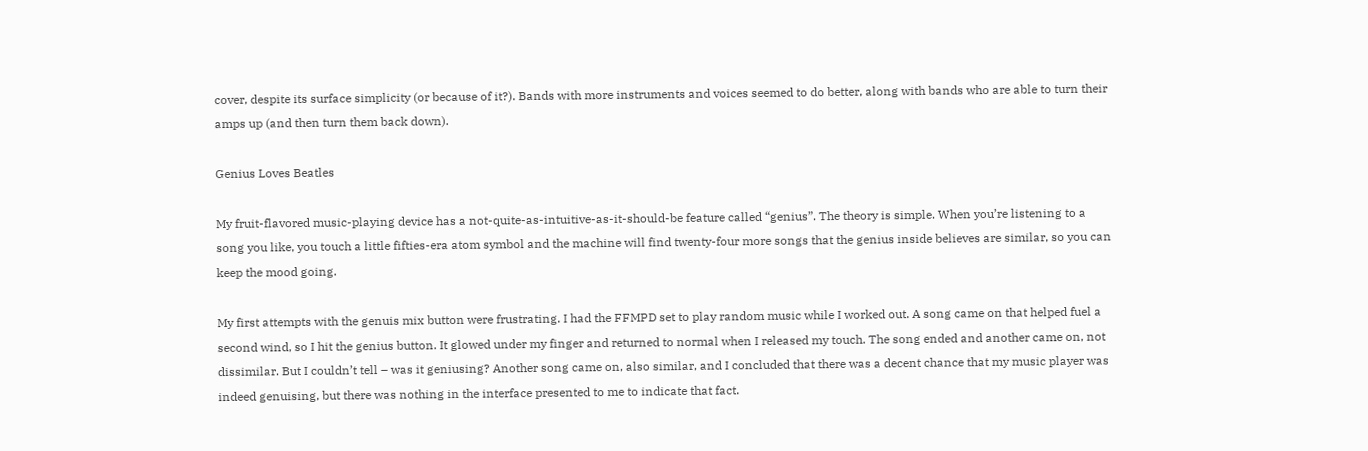cover, despite its surface simplicity (or because of it?). Bands with more instruments and voices seemed to do better, along with bands who are able to turn their amps up (and then turn them back down).

Genius Loves Beatles

My fruit-flavored music-playing device has a not-quite-as-intuitive-as-it-should-be feature called “genius”. The theory is simple. When you’re listening to a song you like, you touch a little fifties-era atom symbol and the machine will find twenty-four more songs that the genius inside believes are similar, so you can keep the mood going.

My first attempts with the genuis mix button were frustrating. I had the FFMPD set to play random music while I worked out. A song came on that helped fuel a second wind, so I hit the genius button. It glowed under my finger and returned to normal when I released my touch. The song ended and another came on, not dissimilar. But I couldn’t tell – was it geniusing? Another song came on, also similar, and I concluded that there was a decent chance that my music player was indeed genuising, but there was nothing in the interface presented to me to indicate that fact.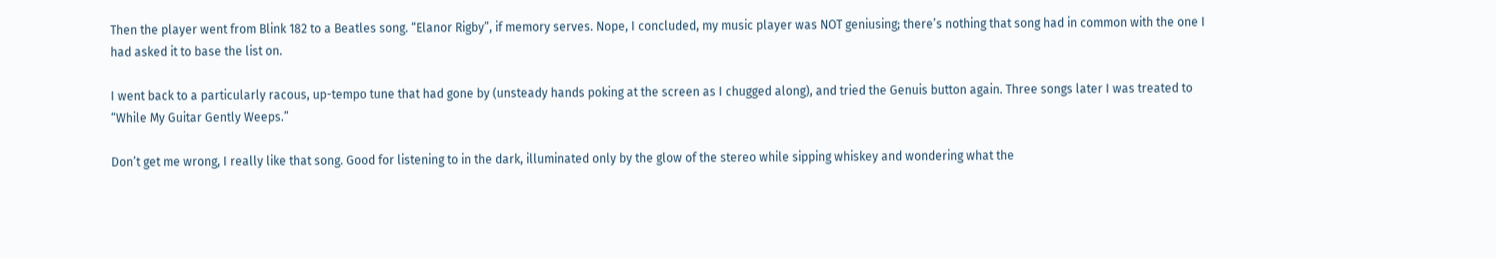Then the player went from Blink 182 to a Beatles song. “Elanor Rigby”, if memory serves. Nope, I concluded, my music player was NOT geniusing; there’s nothing that song had in common with the one I had asked it to base the list on.

I went back to a particularly racous, up-tempo tune that had gone by (unsteady hands poking at the screen as I chugged along), and tried the Genuis button again. Three songs later I was treated to “While My Guitar Gently Weeps.”

Don’t get me wrong, I really like that song. Good for listening to in the dark, illuminated only by the glow of the stereo while sipping whiskey and wondering what the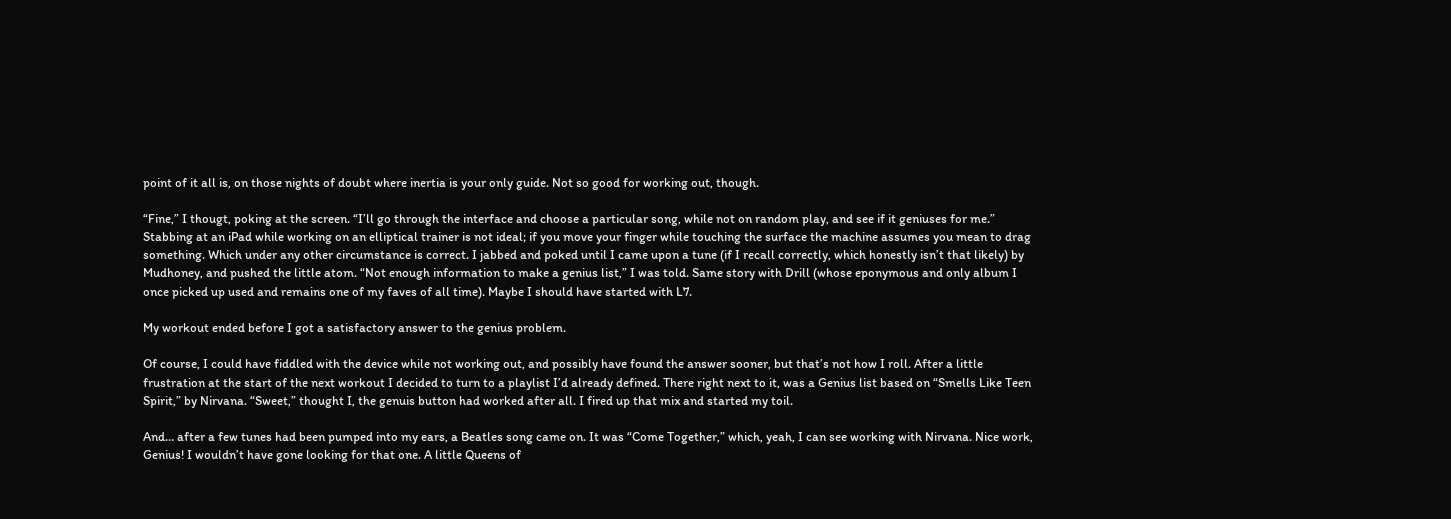point of it all is, on those nights of doubt where inertia is your only guide. Not so good for working out, though.

“Fine,” I thougt, poking at the screen. “I’ll go through the interface and choose a particular song, while not on random play, and see if it geniuses for me.” Stabbing at an iPad while working on an elliptical trainer is not ideal; if you move your finger while touching the surface the machine assumes you mean to drag something. Which under any other circumstance is correct. I jabbed and poked until I came upon a tune (if I recall correctly, which honestly isn’t that likely) by Mudhoney, and pushed the little atom. “Not enough information to make a genius list,” I was told. Same story with Drill (whose eponymous and only album I once picked up used and remains one of my faves of all time). Maybe I should have started with L7.

My workout ended before I got a satisfactory answer to the genius problem.

Of course, I could have fiddled with the device while not working out, and possibly have found the answer sooner, but that’s not how I roll. After a little frustration at the start of the next workout I decided to turn to a playlist I’d already defined. There right next to it, was a Genius list based on “Smells Like Teen Spirit,” by Nirvana. “Sweet,” thought I, the genuis button had worked after all. I fired up that mix and started my toil.

And… after a few tunes had been pumped into my ears, a Beatles song came on. It was “Come Together,” which, yeah, I can see working with Nirvana. Nice work, Genius! I wouldn’t have gone looking for that one. A little Queens of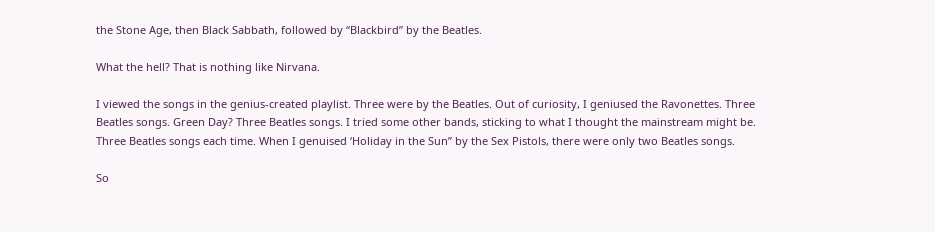the Stone Age, then Black Sabbath, followed by “Blackbird” by the Beatles.

What the hell? That is nothing like Nirvana.

I viewed the songs in the genius-created playlist. Three were by the Beatles. Out of curiosity, I geniused the Ravonettes. Three Beatles songs. Green Day? Three Beatles songs. I tried some other bands, sticking to what I thought the mainstream might be. Three Beatles songs each time. When I genuised ‘Holiday in the Sun” by the Sex Pistols, there were only two Beatles songs.

So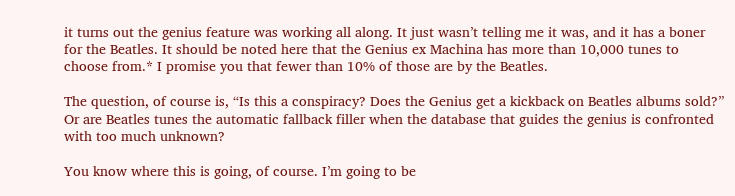it turns out the genius feature was working all along. It just wasn’t telling me it was, and it has a boner for the Beatles. It should be noted here that the Genius ex Machina has more than 10,000 tunes to choose from.* I promise you that fewer than 10% of those are by the Beatles.

The question, of course is, “Is this a conspiracy? Does the Genius get a kickback on Beatles albums sold?” Or are Beatles tunes the automatic fallback filler when the database that guides the genius is confronted with too much unknown?

You know where this is going, of course. I’m going to be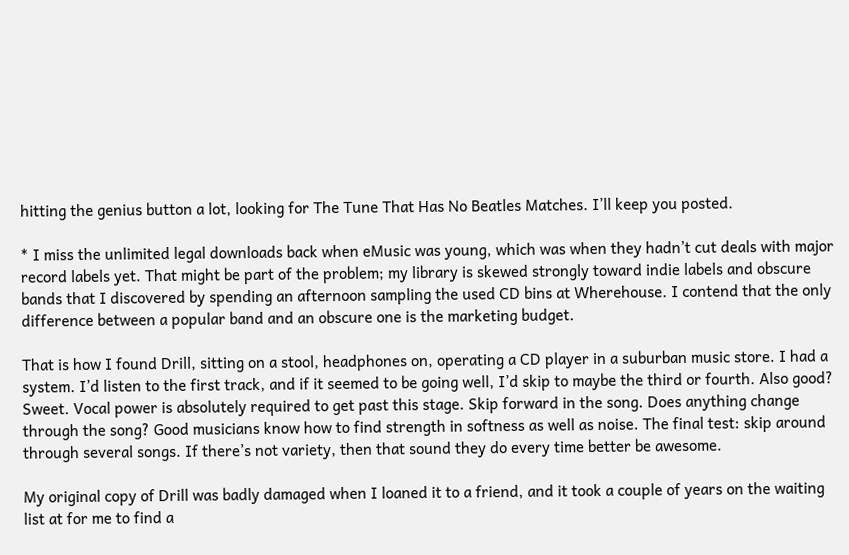hitting the genius button a lot, looking for The Tune That Has No Beatles Matches. I’ll keep you posted.

* I miss the unlimited legal downloads back when eMusic was young, which was when they hadn’t cut deals with major record labels yet. That might be part of the problem; my library is skewed strongly toward indie labels and obscure bands that I discovered by spending an afternoon sampling the used CD bins at Wherehouse. I contend that the only difference between a popular band and an obscure one is the marketing budget.

That is how I found Drill, sitting on a stool, headphones on, operating a CD player in a suburban music store. I had a system. I’d listen to the first track, and if it seemed to be going well, I’d skip to maybe the third or fourth. Also good? Sweet. Vocal power is absolutely required to get past this stage. Skip forward in the song. Does anything change through the song? Good musicians know how to find strength in softness as well as noise. The final test: skip around through several songs. If there’s not variety, then that sound they do every time better be awesome.

My original copy of Drill was badly damaged when I loaned it to a friend, and it took a couple of years on the waiting list at for me to find a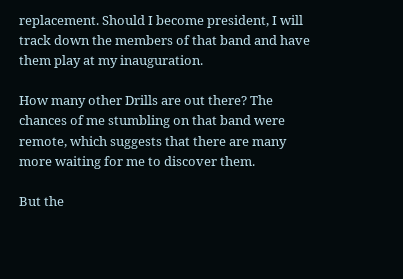replacement. Should I become president, I will track down the members of that band and have them play at my inauguration.

How many other Drills are out there? The chances of me stumbling on that band were remote, which suggests that there are many more waiting for me to discover them.

But the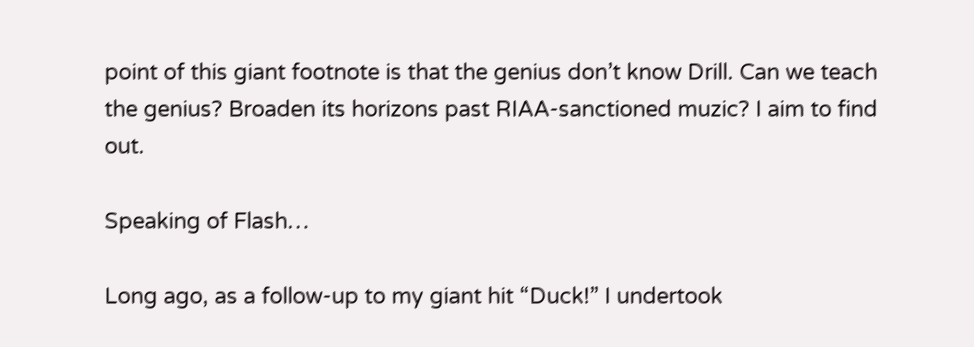point of this giant footnote is that the genius don’t know Drill. Can we teach the genius? Broaden its horizons past RIAA-sanctioned muzic? I aim to find out.

Speaking of Flash…

Long ago, as a follow-up to my giant hit “Duck!” I undertook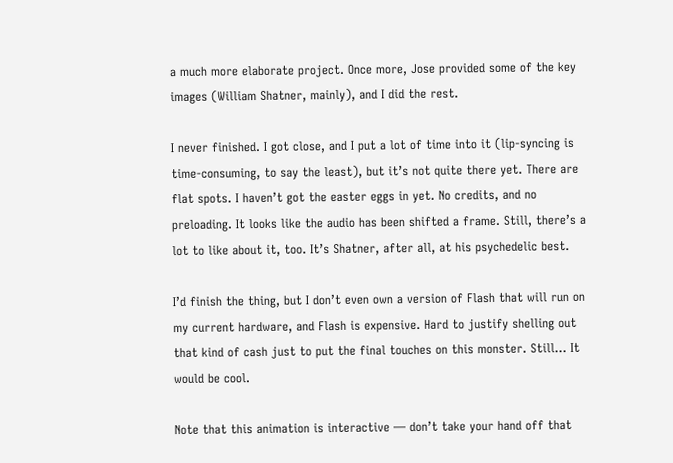a much more elaborate project. Once more, Jose provided some of the key images (William Shatner, mainly), and I did the rest.

I never finished. I got close, and I put a lot of time into it (lip-syncing is time-consuming, to say the least), but it’s not quite there yet. There are flat spots. I haven’t got the easter eggs in yet. No credits, and no preloading. It looks like the audio has been shifted a frame. Still, there’s a lot to like about it, too. It’s Shatner, after all, at his psychedelic best.

I’d finish the thing, but I don’t even own a version of Flash that will run on my current hardware, and Flash is expensive. Hard to justify shelling out that kind of cash just to put the final touches on this monster. Still… It would be cool.

Note that this animation is interactive — don’t take your hand off that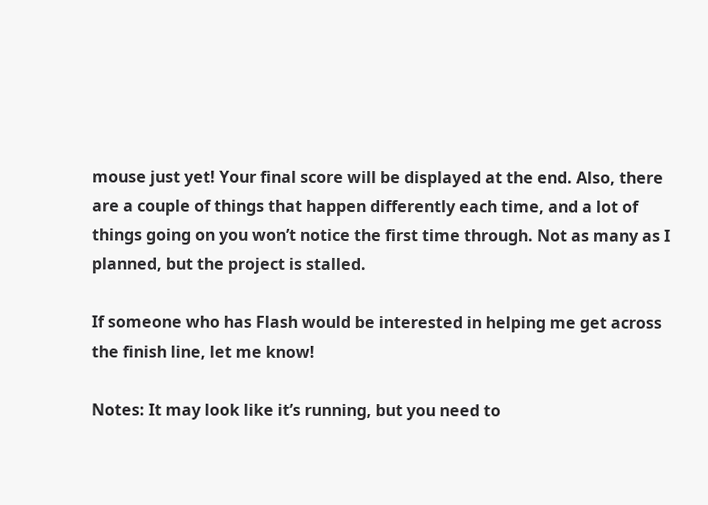mouse just yet! Your final score will be displayed at the end. Also, there are a couple of things that happen differently each time, and a lot of things going on you won’t notice the first time through. Not as many as I planned, but the project is stalled.

If someone who has Flash would be interested in helping me get across the finish line, let me know!

Notes: It may look like it’s running, but you need to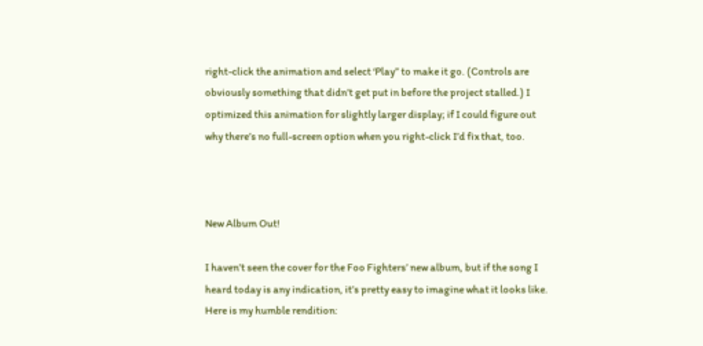right-click the animation and select ‘Play” to make it go. (Controls are obviously something that didn’t get put in before the project stalled.) I optimized this animation for slightly larger display; if I could figure out why there’s no full-screen option when you right-click I’d fix that, too.



New Album Out!

I haven’t seen the cover for the Foo Fighters’ new album, but if the song I heard today is any indication, it’s pretty easy to imagine what it looks like. Here is my humble rendition: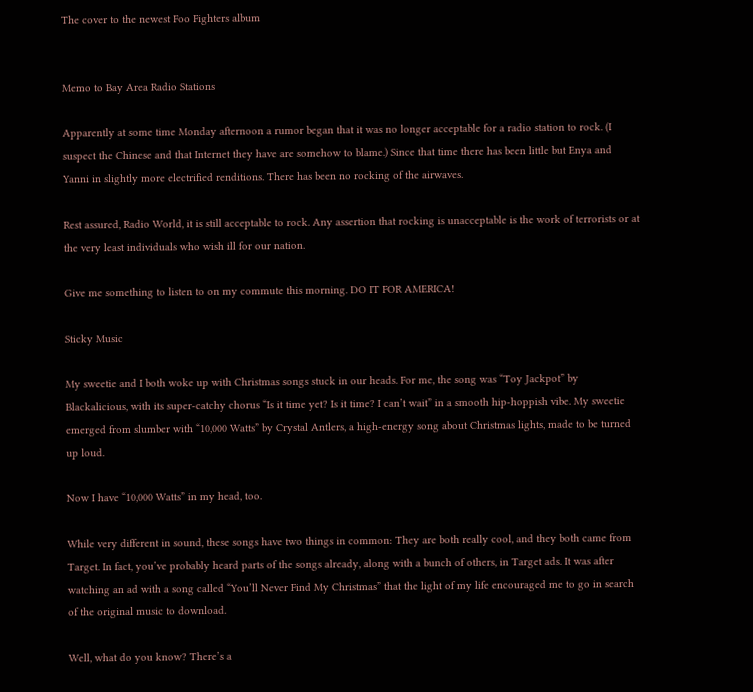The cover to the newest Foo Fighters album


Memo to Bay Area Radio Stations

Apparently at some time Monday afternoon a rumor began that it was no longer acceptable for a radio station to rock. (I suspect the Chinese and that Internet they have are somehow to blame.) Since that time there has been little but Enya and Yanni in slightly more electrified renditions. There has been no rocking of the airwaves.

Rest assured, Radio World, it is still acceptable to rock. Any assertion that rocking is unacceptable is the work of terrorists or at the very least individuals who wish ill for our nation.

Give me something to listen to on my commute this morning. DO IT FOR AMERICA!

Sticky Music

My sweetie and I both woke up with Christmas songs stuck in our heads. For me, the song was “Toy Jackpot” by Blackalicious, with its super-catchy chorus “Is it time yet? Is it time? I can’t wait” in a smooth hip-hoppish vibe. My sweetie emerged from slumber with “10,000 Watts” by Crystal Antlers, a high-energy song about Christmas lights, made to be turned up loud.

Now I have “10,000 Watts” in my head, too.

While very different in sound, these songs have two things in common: They are both really cool, and they both came from Target. In fact, you’ve probably heard parts of the songs already, along with a bunch of others, in Target ads. It was after watching an ad with a song called “You’ll Never Find My Christmas” that the light of my life encouraged me to go in search of the original music to download.

Well, what do you know? There’s a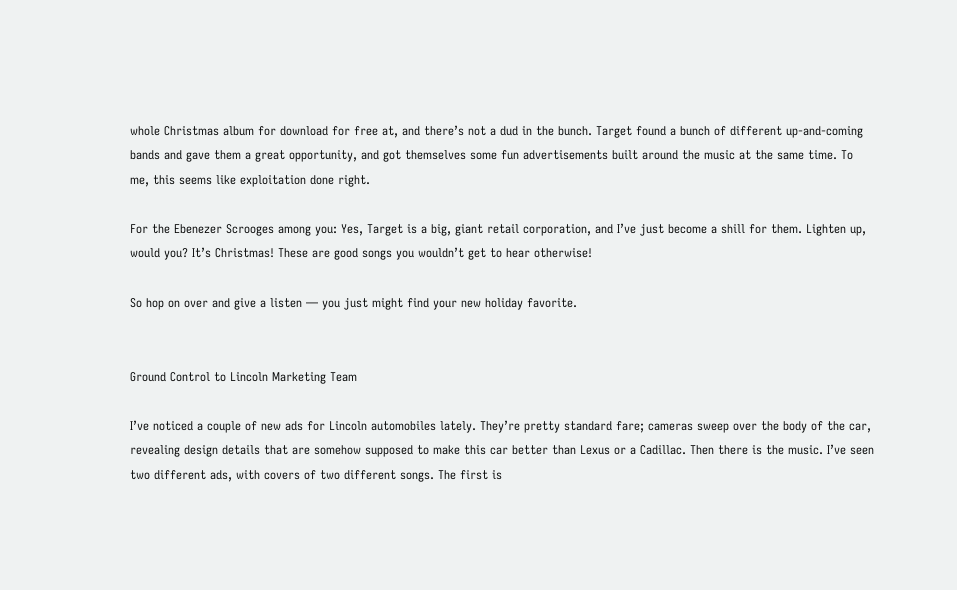whole Christmas album for download for free at, and there’s not a dud in the bunch. Target found a bunch of different up-and-coming bands and gave them a great opportunity, and got themselves some fun advertisements built around the music at the same time. To me, this seems like exploitation done right.

For the Ebenezer Scrooges among you: Yes, Target is a big, giant retail corporation, and I’ve just become a shill for them. Lighten up, would you? It’s Christmas! These are good songs you wouldn’t get to hear otherwise!

So hop on over and give a listen — you just might find your new holiday favorite.


Ground Control to Lincoln Marketing Team

I’ve noticed a couple of new ads for Lincoln automobiles lately. They’re pretty standard fare; cameras sweep over the body of the car, revealing design details that are somehow supposed to make this car better than Lexus or a Cadillac. Then there is the music. I’ve seen two different ads, with covers of two different songs. The first is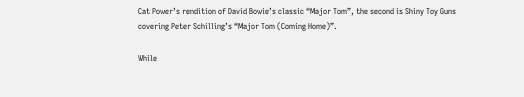Cat Power’s rendition of David Bowie’s classic “Major Tom”, the second is Shiny Toy Guns covering Peter Schilling’s “Major Tom (Coming Home)”.

While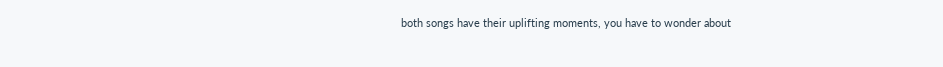both songs have their uplifting moments, you have to wonder about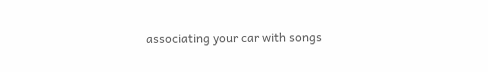associating your car with songs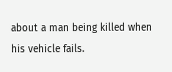about a man being killed when his vehicle fails.